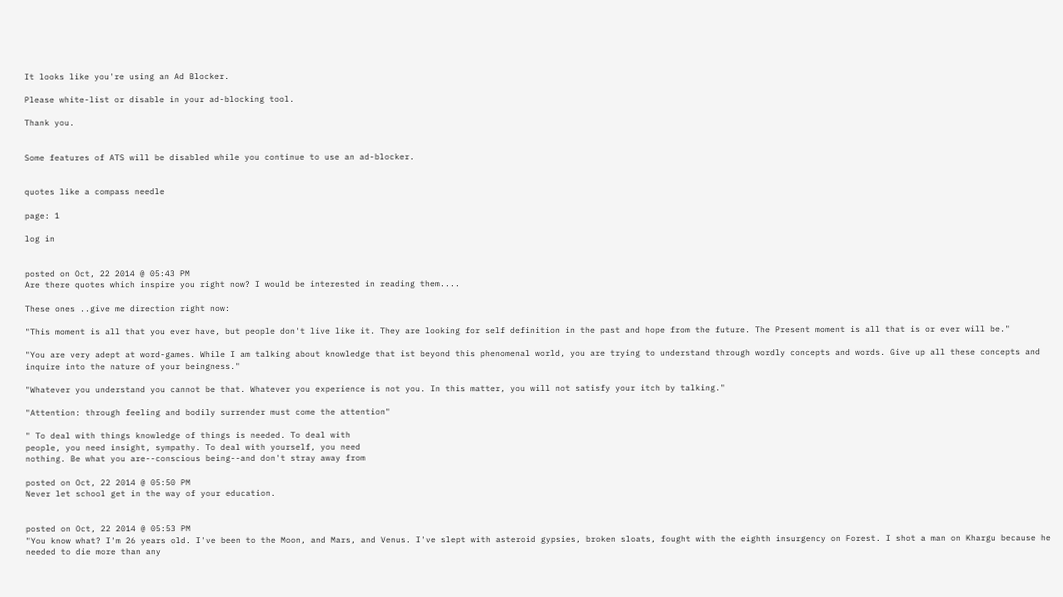It looks like you're using an Ad Blocker.

Please white-list or disable in your ad-blocking tool.

Thank you.


Some features of ATS will be disabled while you continue to use an ad-blocker.


quotes like a compass needle

page: 1

log in


posted on Oct, 22 2014 @ 05:43 PM
Are there quotes which inspire you right now? I would be interested in reading them....

These ones ..give me direction right now:

"This moment is all that you ever have, but people don't live like it. They are looking for self definition in the past and hope from the future. The Present moment is all that is or ever will be."

"You are very adept at word-games. While I am talking about knowledge that ist beyond this phenomenal world, you are trying to understand through wordly concepts and words. Give up all these concepts and inquire into the nature of your beingness."

"Whatever you understand you cannot be that. Whatever you experience is not you. In this matter, you will not satisfy your itch by talking."

"Attention: through feeling and bodily surrender must come the attention"

" To deal with things knowledge of things is needed. To deal with
people, you need insight, sympathy. To deal with yourself, you need
nothing. Be what you are--conscious being--and don't stray away from

posted on Oct, 22 2014 @ 05:50 PM
Never let school get in the way of your education.


posted on Oct, 22 2014 @ 05:53 PM
"You know what? I'm 26 years old. I've been to the Moon, and Mars, and Venus. I've slept with asteroid gypsies, broken sloats, fought with the eighth insurgency on Forest. I shot a man on Khargu because he needed to die more than any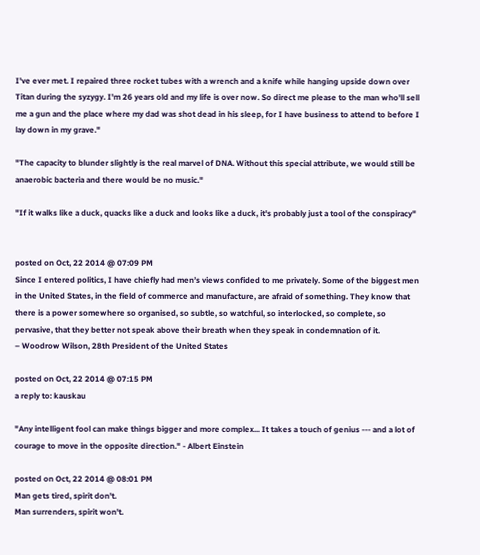I've ever met. I repaired three rocket tubes with a wrench and a knife while hanging upside down over Titan during the syzygy. I'm 26 years old and my life is over now. So direct me please to the man who'll sell me a gun and the place where my dad was shot dead in his sleep, for I have business to attend to before I lay down in my grave."

"The capacity to blunder slightly is the real marvel of DNA. Without this special attribute, we would still be anaerobic bacteria and there would be no music."

"If it walks like a duck, quacks like a duck and looks like a duck, it's probably just a tool of the conspiracy"


posted on Oct, 22 2014 @ 07:09 PM
Since I entered politics, I have chiefly had men’s views confided to me privately. Some of the biggest men in the United States, in the field of commerce and manufacture, are afraid of something. They know that there is a power somewhere so organised, so subtle, so watchful, so interlocked, so complete, so pervasive, that they better not speak above their breath when they speak in condemnation of it.
– Woodrow Wilson, 28th President of the United States

posted on Oct, 22 2014 @ 07:15 PM
a reply to: kauskau

"Any intelligent fool can make things bigger and more complex... It takes a touch of genius --- and a lot of courage to move in the opposite direction." - Albert Einstein

posted on Oct, 22 2014 @ 08:01 PM
Man gets tired, spirit don't.
Man surrenders, spirit won't.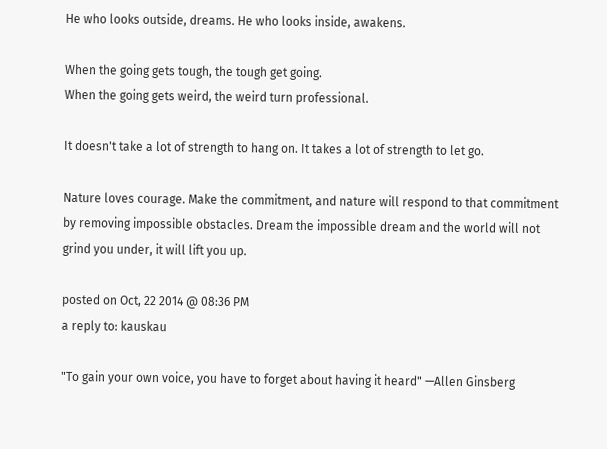He who looks outside, dreams. He who looks inside, awakens.

When the going gets tough, the tough get going.
When the going gets weird, the weird turn professional.

It doesn't take a lot of strength to hang on. It takes a lot of strength to let go.

Nature loves courage. Make the commitment, and nature will respond to that commitment by removing impossible obstacles. Dream the impossible dream and the world will not grind you under, it will lift you up.

posted on Oct, 22 2014 @ 08:36 PM
a reply to: kauskau

"To gain your own voice, you have to forget about having it heard" —Allen Ginsberg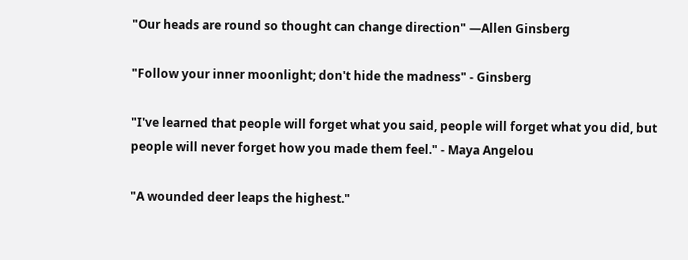"Our heads are round so thought can change direction" —Allen Ginsberg

"Follow your inner moonlight; don't hide the madness" - Ginsberg

"I've learned that people will forget what you said, people will forget what you did, but people will never forget how you made them feel." - Maya Angelou

"A wounded deer leaps the highest."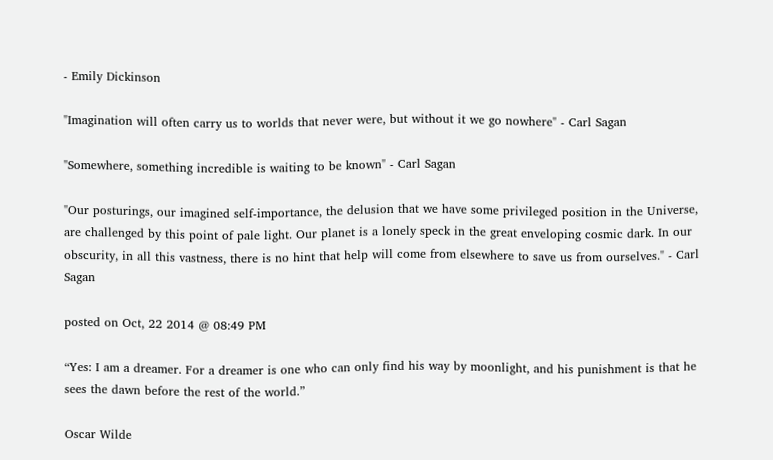- Emily Dickinson

"Imagination will often carry us to worlds that never were, but without it we go nowhere" - Carl Sagan

"Somewhere, something incredible is waiting to be known" - Carl Sagan

"Our posturings, our imagined self-importance, the delusion that we have some privileged position in the Universe, are challenged by this point of pale light. Our planet is a lonely speck in the great enveloping cosmic dark. In our obscurity, in all this vastness, there is no hint that help will come from elsewhere to save us from ourselves." - Carl Sagan

posted on Oct, 22 2014 @ 08:49 PM

“Yes: I am a dreamer. For a dreamer is one who can only find his way by moonlight, and his punishment is that he sees the dawn before the rest of the world.”

Oscar Wilde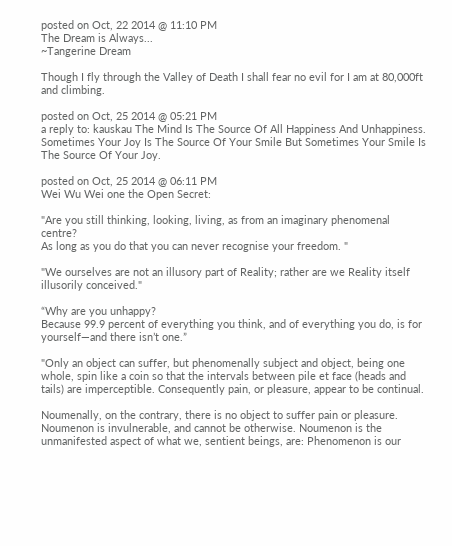posted on Oct, 22 2014 @ 11:10 PM
The Dream is Always...
~Tangerine Dream

Though I fly through the Valley of Death I shall fear no evil for I am at 80,000ft and climbing.

posted on Oct, 25 2014 @ 05:21 PM
a reply to: kauskau The Mind Is The Source Of All Happiness And Unhappiness. Sometimes Your Joy Is The Source Of Your Smile But Sometimes Your Smile Is The Source Of Your Joy.

posted on Oct, 25 2014 @ 06:11 PM
Wei Wu Wei one the Open Secret:

"Are you still thinking, looking, living, as from an imaginary phenomenal centre?
As long as you do that you can never recognise your freedom. "

"We ourselves are not an illusory part of Reality; rather are we Reality itself illusorily conceived."

“Why are you unhappy?
Because 99.9 percent of everything you think, and of everything you do, is for yourself—and there isn’t one.”

"Only an object can suffer, but phenomenally subject and object, being one whole, spin like a coin so that the intervals between pile et face (heads and tails) are imperceptible. Consequently pain, or pleasure, appear to be continual.

Noumenally, on the contrary, there is no object to suffer pain or pleasure. Noumenon is invulnerable, and cannot be otherwise. Noumenon is the unmanifested aspect of what we, sentient beings, are: Phenomenon is our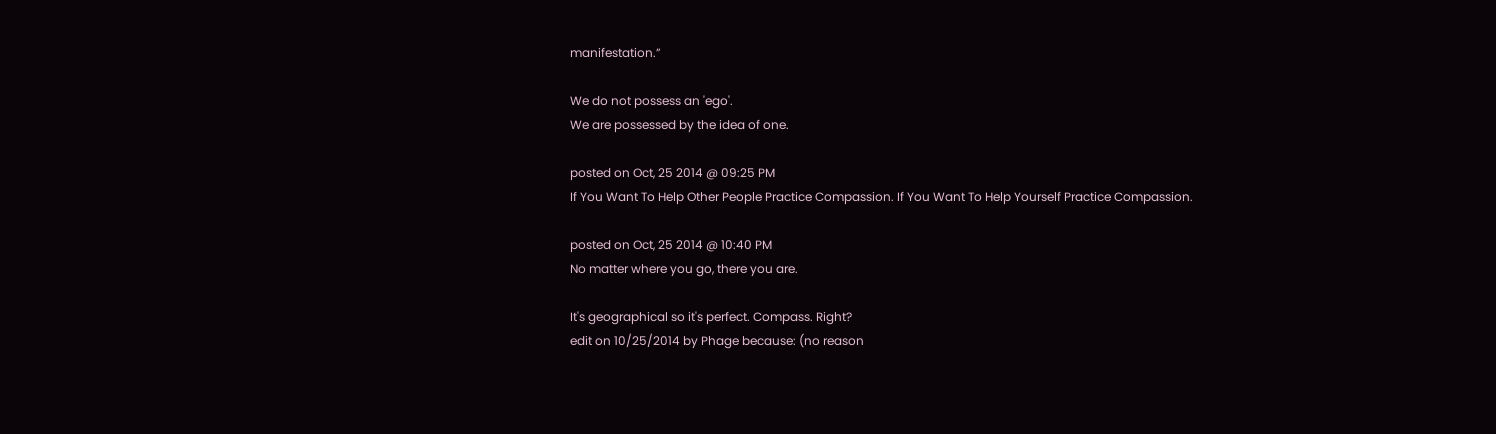manifestation.”

We do not possess an 'ego'.
We are possessed by the idea of one.

posted on Oct, 25 2014 @ 09:25 PM
If You Want To Help Other People Practice Compassion. If You Want To Help Yourself Practice Compassion.

posted on Oct, 25 2014 @ 10:40 PM
No matter where you go, there you are.

It's geographical so it's perfect. Compass. Right?
edit on 10/25/2014 by Phage because: (no reason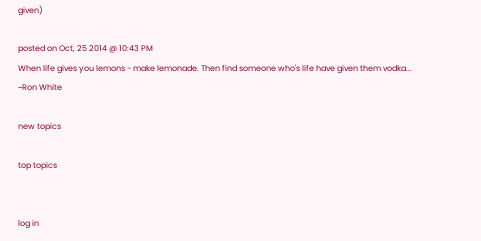given)

posted on Oct, 25 2014 @ 10:43 PM
When life gives you lemons - make lemonade. Then find someone who's life have given them vodka...
~Ron White

new topics

top topics


log in